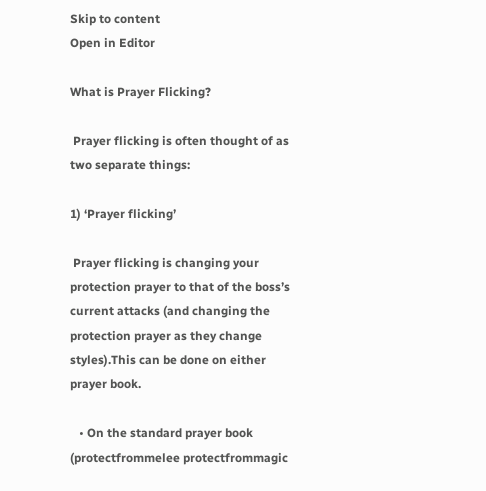Skip to content
Open in Editor

What is Prayer Flicking?

 Prayer flicking is often thought of as two separate things:

1) ‘Prayer flicking’

 Prayer flicking is changing your protection prayer to that of the boss’s current attacks (and changing the protection prayer as they change styles).This can be done on either prayer book.

   • On the standard prayer book (protectfrommelee protectfrommagic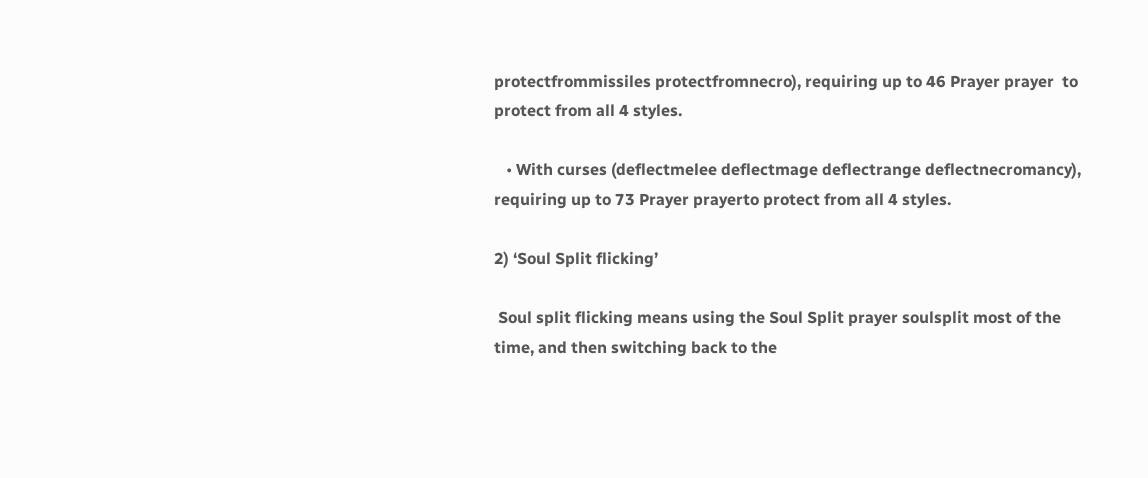protectfrommissiles protectfromnecro), requiring up to 46 Prayer prayer  to protect from all 4 styles.

   • With curses (deflectmelee deflectmage deflectrange deflectnecromancy), requiring up to 73 Prayer prayerto protect from all 4 styles.

2) ‘Soul Split flicking’

 Soul split flicking means using the Soul Split prayer soulsplit most of the time, and then switching back to the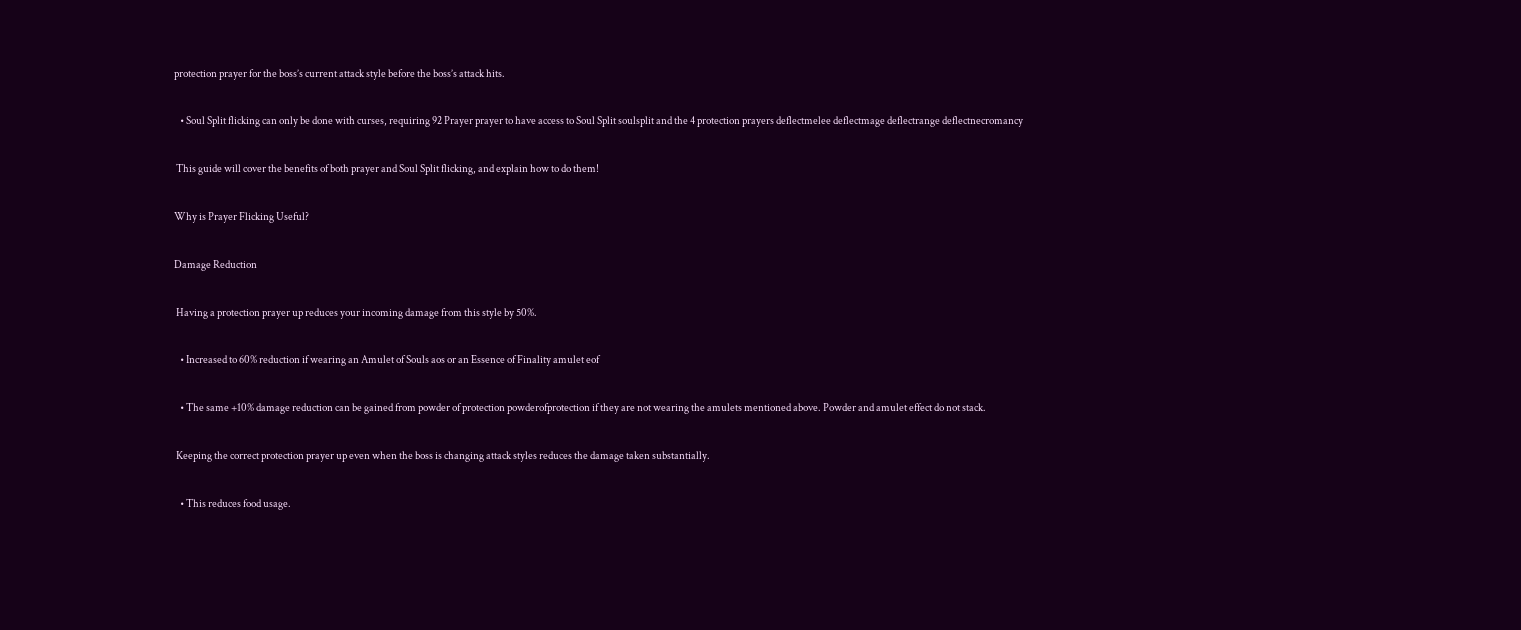protection prayer for the boss’s current attack style before the boss’s attack hits.

   • Soul Split flicking can only be done with curses, requiring 92 Prayer prayer to have access to Soul Split soulsplit and the 4 protection prayers deflectmelee deflectmage deflectrange deflectnecromancy

 This guide will cover the benefits of both prayer and Soul Split flicking, and explain how to do them!

Why is Prayer Flicking Useful?

Damage Reduction

 Having a protection prayer up reduces your incoming damage from this style by 50%.

   • Increased to 60% reduction if wearing an Amulet of Souls aos or an Essence of Finality amulet eof

   • The same +10% damage reduction can be gained from powder of protection powderofprotection if they are not wearing the amulets mentioned above. Powder and amulet effect do not stack.

 Keeping the correct protection prayer up even when the boss is changing attack styles reduces the damage taken substantially.

   • This reduces food usage.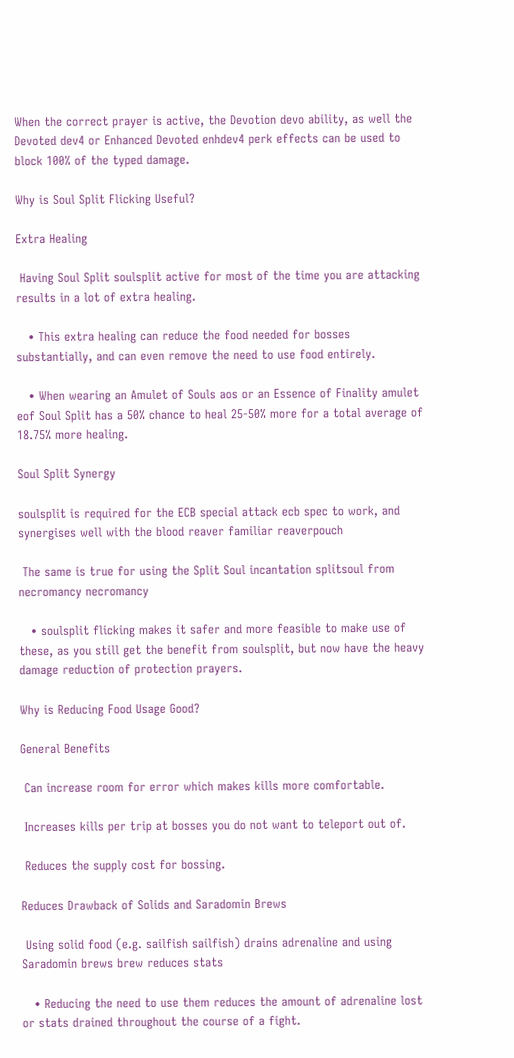When the correct prayer is active, the Devotion devo ability, as well the Devoted dev4 or Enhanced Devoted enhdev4 perk effects can be used to block 100% of the typed damage.

Why is Soul Split Flicking Useful?

Extra Healing

 Having Soul Split soulsplit active for most of the time you are attacking results in a lot of extra healing.

   • This extra healing can reduce the food needed for bosses substantially, and can even remove the need to use food entirely.

   • When wearing an Amulet of Souls aos or an Essence of Finality amulet eof Soul Split has a 50% chance to heal 25-50% more for a total average of 18.75% more healing.

Soul Split Synergy

soulsplit is required for the ECB special attack ecb spec to work, and synergises well with the blood reaver familiar reaverpouch

 The same is true for using the Split Soul incantation splitsoul from necromancy necromancy

   • soulsplit flicking makes it safer and more feasible to make use of these, as you still get the benefit from soulsplit, but now have the heavy damage reduction of protection prayers.

Why is Reducing Food Usage Good?

General Benefits

 Can increase room for error which makes kills more comfortable.

 Increases kills per trip at bosses you do not want to teleport out of.

 Reduces the supply cost for bossing.

Reduces Drawback of Solids and Saradomin Brews

 Using solid food (e.g. sailfish sailfish) drains adrenaline and using Saradomin brews brew reduces stats

   • Reducing the need to use them reduces the amount of adrenaline lost or stats drained throughout the course of a fight.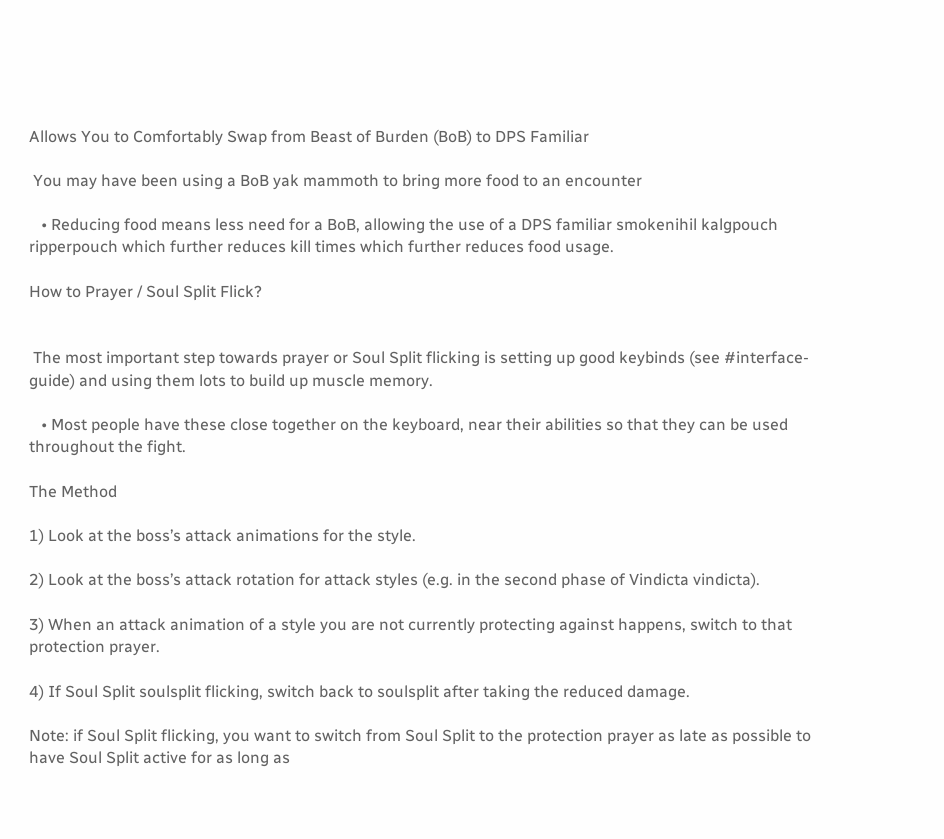Allows You to Comfortably Swap from Beast of Burden (BoB) to DPS Familiar

 You may have been using a BoB yak mammoth to bring more food to an encounter

   • Reducing food means less need for a BoB, allowing the use of a DPS familiar smokenihil kalgpouch ripperpouch which further reduces kill times which further reduces food usage.

How to Prayer / Soul Split Flick?


 The most important step towards prayer or Soul Split flicking is setting up good keybinds (see #interface-guide) and using them lots to build up muscle memory.

   • Most people have these close together on the keyboard, near their abilities so that they can be used throughout the fight.

The Method

1) Look at the boss’s attack animations for the style.

2) Look at the boss’s attack rotation for attack styles (e.g. in the second phase of Vindicta vindicta).

3) When an attack animation of a style you are not currently protecting against happens, switch to that protection prayer.

4) If Soul Split soulsplit flicking, switch back to soulsplit after taking the reduced damage.

Note: if Soul Split flicking, you want to switch from Soul Split to the protection prayer as late as possible to have Soul Split active for as long as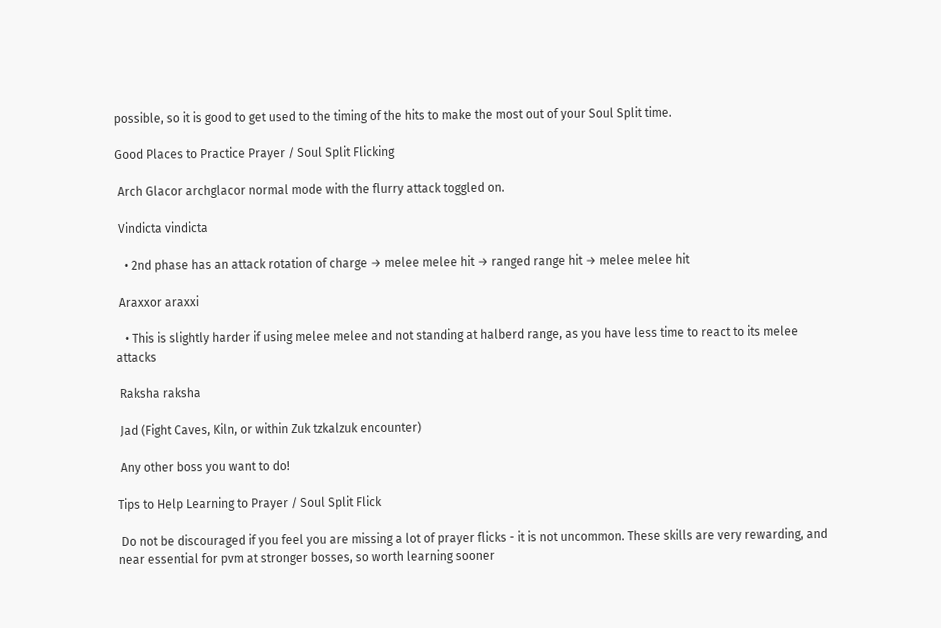possible, so it is good to get used to the timing of the hits to make the most out of your Soul Split time.

Good Places to Practice Prayer / Soul Split Flicking

 Arch Glacor archglacor normal mode with the flurry attack toggled on.

 Vindicta vindicta

   • 2nd phase has an attack rotation of charge → melee melee hit → ranged range hit → melee melee hit

 Araxxor araxxi

   • This is slightly harder if using melee melee and not standing at halberd range, as you have less time to react to its melee attacks

 Raksha raksha

 Jad (Fight Caves, Kiln, or within Zuk tzkalzuk encounter)

 Any other boss you want to do!

Tips to Help Learning to Prayer / Soul Split Flick

 Do not be discouraged if you feel you are missing a lot of prayer flicks - it is not uncommon. These skills are very rewarding, and near essential for pvm at stronger bosses, so worth learning sooner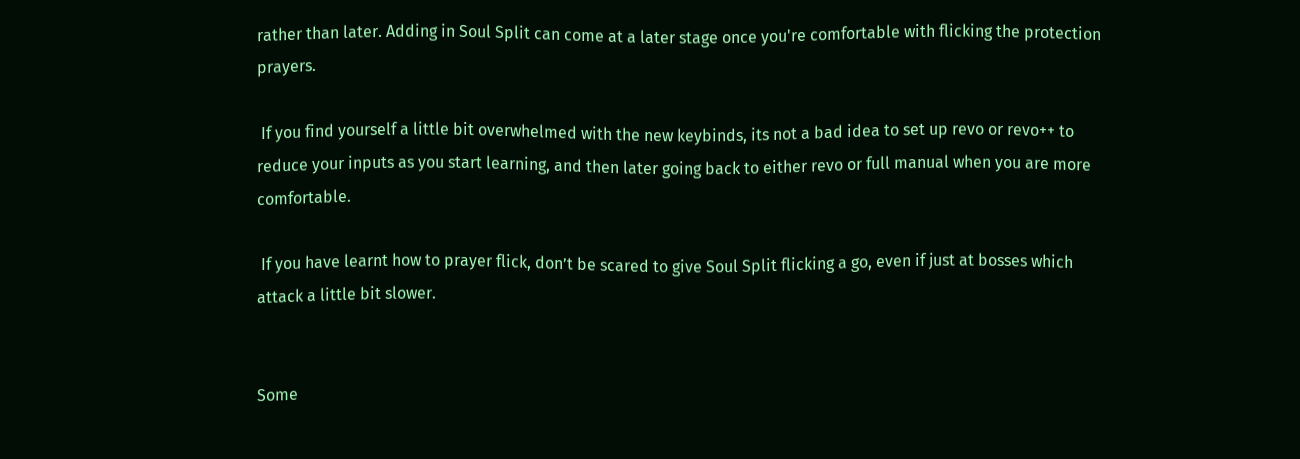rather than later. Adding in Soul Split can come at a later stage once you're comfortable with flicking the protection prayers.

 If you find yourself a little bit overwhelmed with the new keybinds, its not a bad idea to set up revo or revo++ to reduce your inputs as you start learning, and then later going back to either revo or full manual when you are more comfortable.

 If you have learnt how to prayer flick, don’t be scared to give Soul Split flicking a go, even if just at bosses which attack a little bit slower.


Some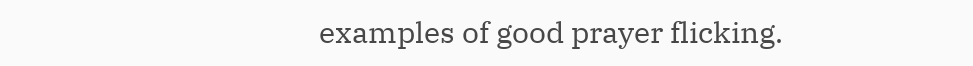examples of good prayer flicking.